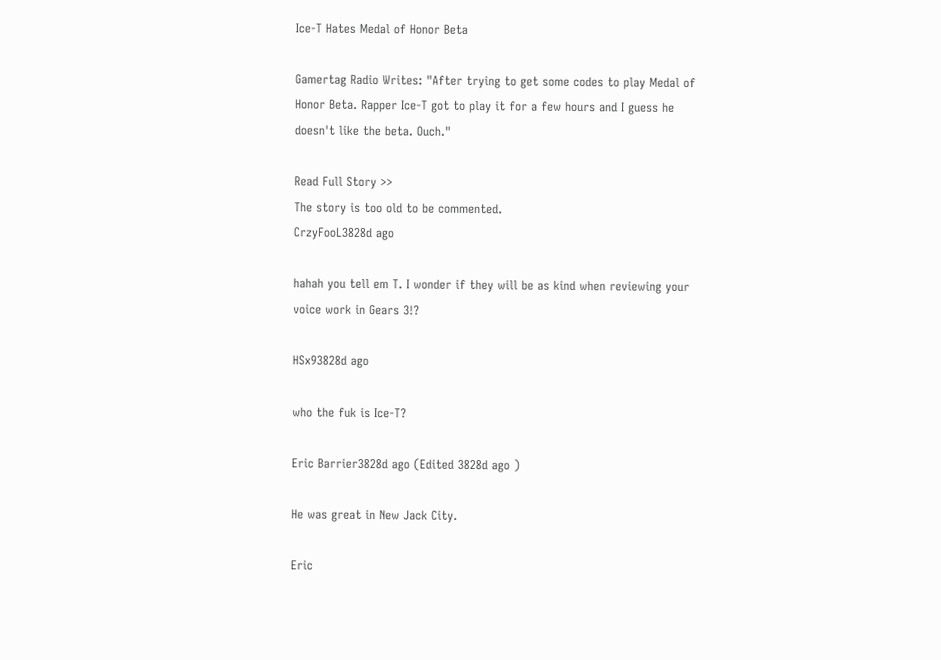Ice-T Hates Medal of Honor Beta

Gamertag Radio Writes: "After trying to get some codes to play Medal of Honor Beta. Rapper Ice-T got to play it for a few hours and I guess he doesn't like the beta. Ouch."

Read Full Story >>
The story is too old to be commented.
CrzyFooL3828d ago

hahah you tell em T. I wonder if they will be as kind when reviewing your voice work in Gears 3!?

HSx93828d ago

who the fuk is Ice-T?

Eric Barrier3828d ago (Edited 3828d ago )

He was great in New Jack City.

Eric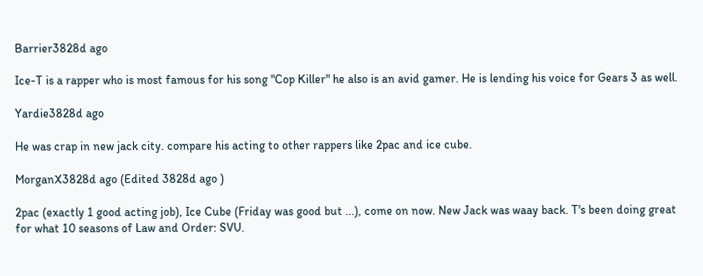Barrier3828d ago

Ice-T is a rapper who is most famous for his song "Cop Killer" he also is an avid gamer. He is lending his voice for Gears 3 as well.

Yardie3828d ago

He was crap in new jack city. compare his acting to other rappers like 2pac and ice cube.

MorganX3828d ago (Edited 3828d ago )

2pac (exactly 1 good acting job), Ice Cube (Friday was good but ...), come on now. New Jack was waay back. T's been doing great for what 10 seasons of Law and Order: SVU.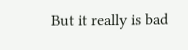But it really is bad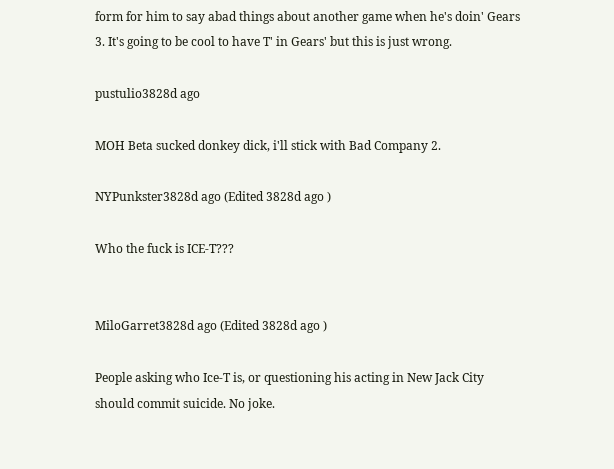form for him to say abad things about another game when he's doin' Gears 3. It's going to be cool to have T' in Gears' but this is just wrong.

pustulio3828d ago

MOH Beta sucked donkey dick, i'll stick with Bad Company 2.

NYPunkster3828d ago (Edited 3828d ago )

Who the fuck is ICE-T???


MiloGarret3828d ago (Edited 3828d ago )

People asking who Ice-T is, or questioning his acting in New Jack City should commit suicide. No joke.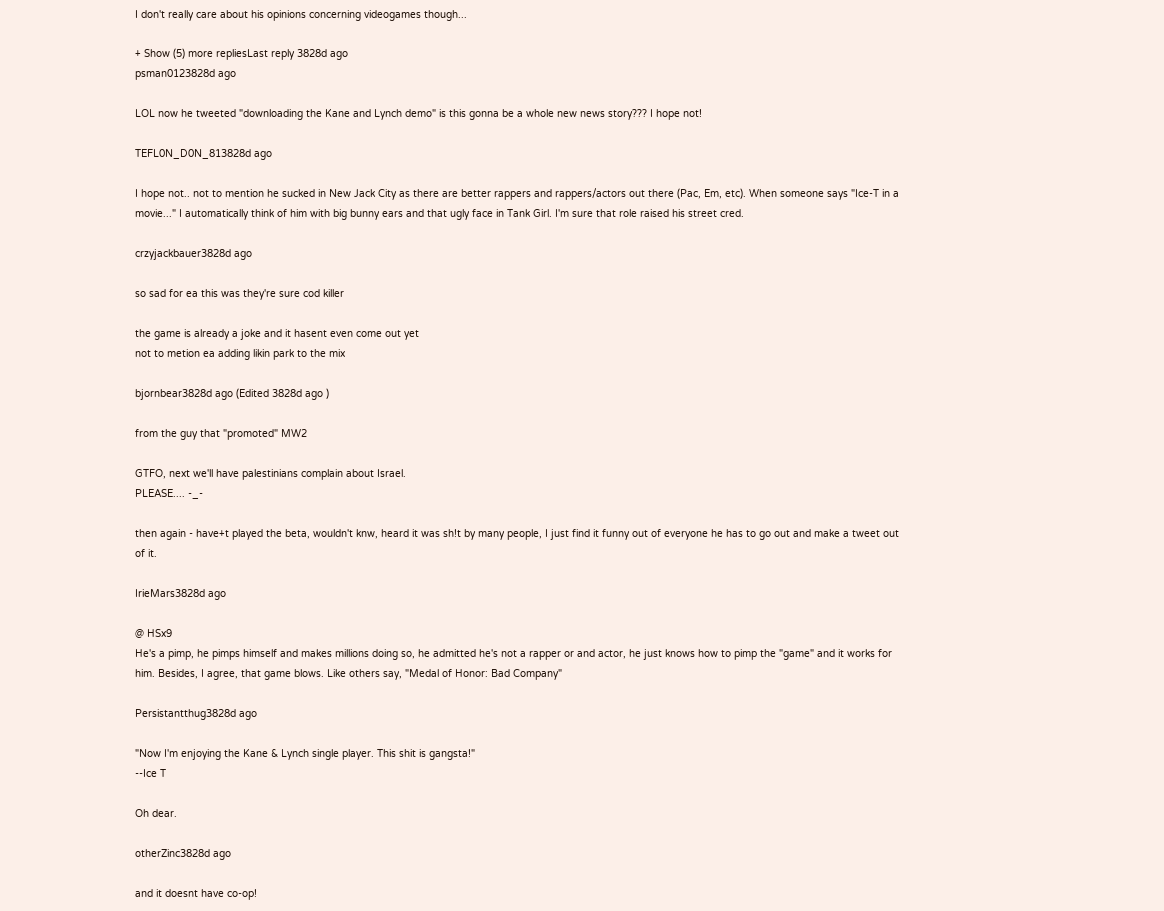I don't really care about his opinions concerning videogames though...

+ Show (5) more repliesLast reply 3828d ago
psman0123828d ago

LOL now he tweeted "downloading the Kane and Lynch demo" is this gonna be a whole new news story??? I hope not!

TEFL0N_D0N_813828d ago

I hope not.. not to mention he sucked in New Jack City as there are better rappers and rappers/actors out there (Pac, Em, etc). When someone says "Ice-T in a movie..." I automatically think of him with big bunny ears and that ugly face in Tank Girl. I'm sure that role raised his street cred.

crzyjackbauer3828d ago

so sad for ea this was they're sure cod killer

the game is already a joke and it hasent even come out yet
not to metion ea adding likin park to the mix

bjornbear3828d ago (Edited 3828d ago )

from the guy that "promoted" MW2

GTFO, next we'll have palestinians complain about Israel.
PLEASE.... -_-

then again - have+t played the beta, wouldn't knw, heard it was sh!t by many people, I just find it funny out of everyone he has to go out and make a tweet out of it.

IrieMars3828d ago

@ HSx9
He's a pimp, he pimps himself and makes millions doing so, he admitted he's not a rapper or and actor, he just knows how to pimp the "game" and it works for him. Besides, I agree, that game blows. Like others say, "Medal of Honor: Bad Company"

Persistantthug3828d ago

"Now I'm enjoying the Kane & Lynch single player. This shit is gangsta!"
--Ice T

Oh dear.

otherZinc3828d ago

and it doesnt have co-op!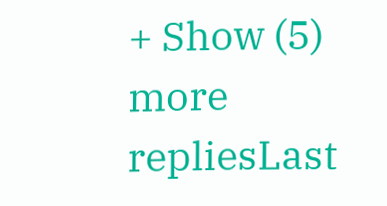+ Show (5) more repliesLast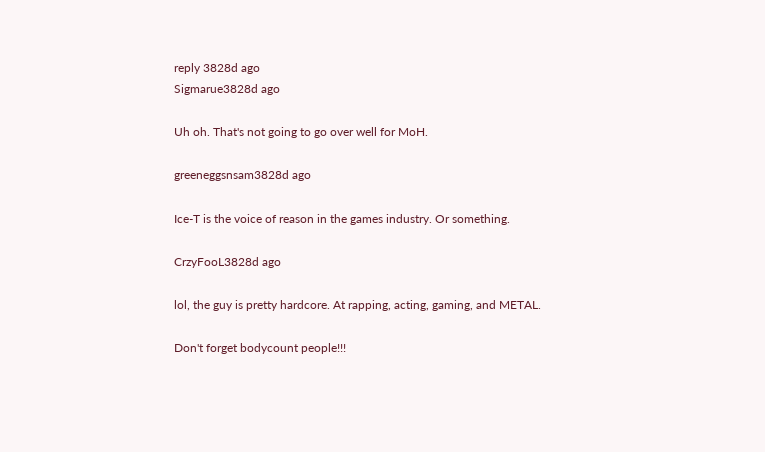reply 3828d ago
Sigmarue3828d ago

Uh oh. That's not going to go over well for MoH.

greeneggsnsam3828d ago

Ice-T is the voice of reason in the games industry. Or something.

CrzyFooL3828d ago

lol, the guy is pretty hardcore. At rapping, acting, gaming, and METAL.

Don't forget bodycount people!!!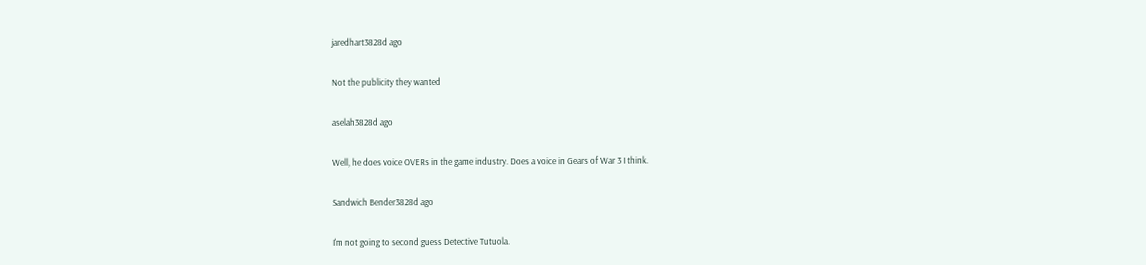jaredhart3828d ago

Not the publicity they wanted

aselah3828d ago

Well, he does voice OVERs in the game industry. Does a voice in Gears of War 3 I think.

Sandwich Bender3828d ago

I'm not going to second guess Detective Tutuola.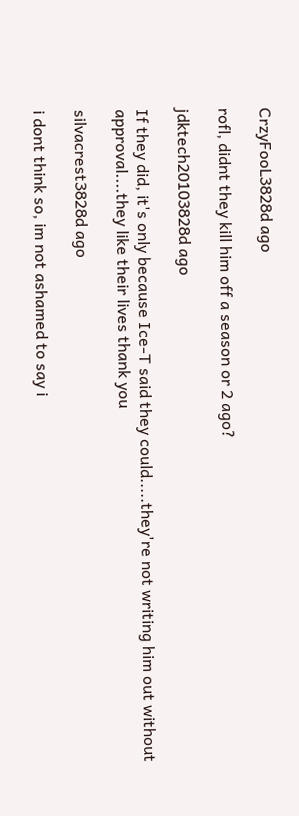CrzyFooL3828d ago

rofl, didnt they kill him off a season or 2 ago?

jdktech20103828d ago

If they did, it's only because Ice-T said they could.....they're not writing him out without approval....they like their lives thank you

silvacrest3828d ago

i dont think so, im not ashamed to say i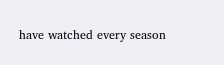have watched every season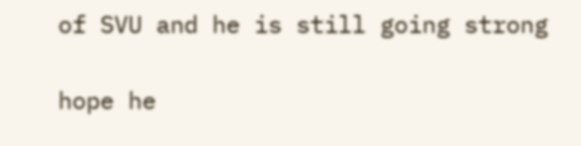of SVU and he is still going strong

hope he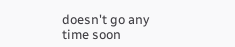doesn't go any time soon